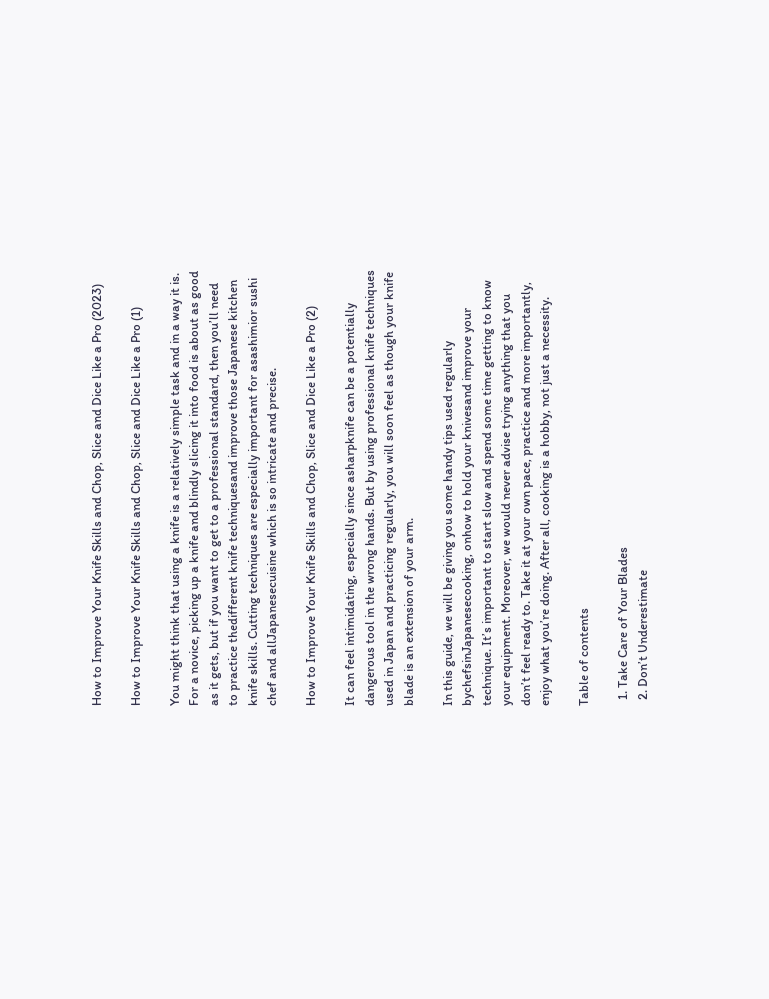How to Improve Your Knife Skills and Chop, Slice and Dice Like a Pro (2023)

How to Improve Your Knife Skills and Chop, Slice and Dice Like a Pro (1)

You might think that using a knife is a relatively simple task and in a way it is. For a novice, picking up a knife and blindly slicing it into food is about as good as it gets, but if you want to get to a professional standard, then you’ll need to practice thedifferent knife techniquesand improve those Japanese kitchen knife skills. Cutting techniques are especially important for asashimior sushi chef and allJapanesecuisine which is so intricate and precise.

How to Improve Your Knife Skills and Chop, Slice and Dice Like a Pro (2)

It can feel intimidating, especially since asharpknife can be a potentially dangerous tool in the wrong hands. But by using professional knife techniques used in Japan and practicing regularly, you will soon feel as though your knife blade is an extension of your arm.

In this guide, we will be giving you some handy tips used regularly bychefsinJapanesecooking, onhow to hold your knivesand improve your technique. It’s important to start slow and spend some time getting to know your equipment. Moreover, we would never advise trying anything that you don’t feel ready to. Take it at your own pace, practice and more importantly, enjoy what you’re doing. After all, cooking is a hobby, not just a necessity.

Table of contents

  1. Take Care of Your Blades
  2. Don’t Underestimate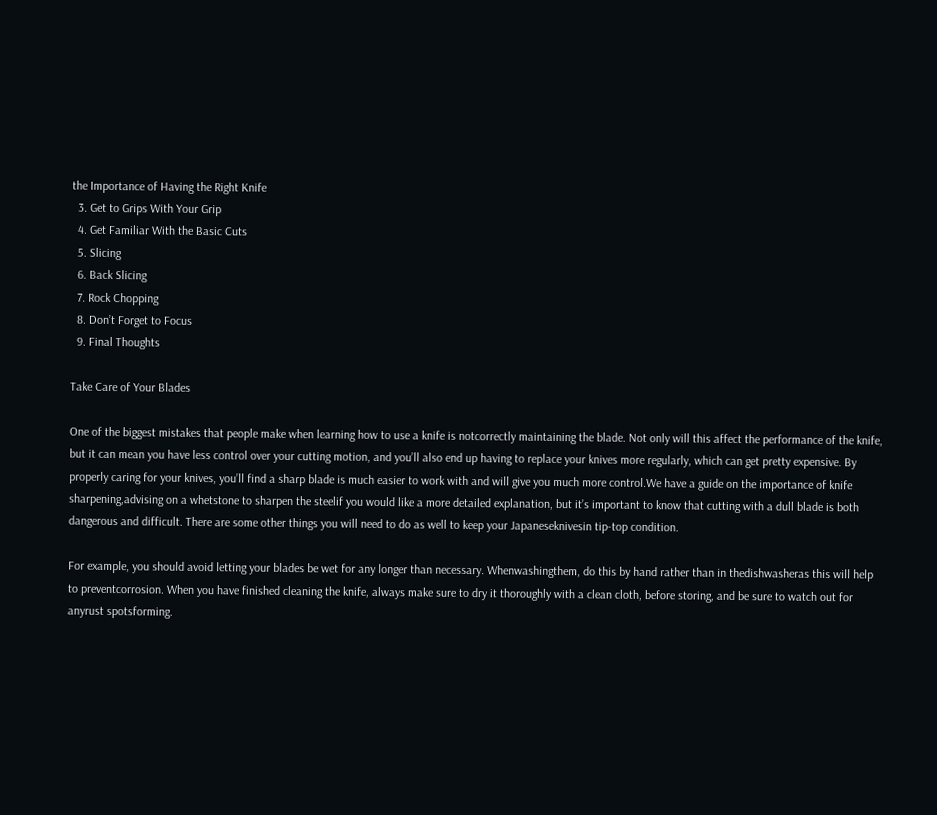the Importance of Having the Right Knife
  3. Get to Grips With Your Grip
  4. Get Familiar With the Basic Cuts
  5. Slicing
  6. Back Slicing
  7. Rock Chopping
  8. Don’t Forget to Focus
  9. Final Thoughts

Take Care of Your Blades

One of the biggest mistakes that people make when learning how to use a knife is notcorrectly maintaining the blade. Not only will this affect the performance of the knife, but it can mean you have less control over your cutting motion, and you’ll also end up having to replace your knives more regularly, which can get pretty expensive. By properly caring for your knives, you’ll find a sharp blade is much easier to work with and will give you much more control.We have a guide on the importance of knife sharpening,advising on a whetstone to sharpen the steelif you would like a more detailed explanation, but it’s important to know that cutting with a dull blade is both dangerous and difficult. There are some other things you will need to do as well to keep your Japaneseknivesin tip-top condition.

For example, you should avoid letting your blades be wet for any longer than necessary. Whenwashingthem, do this by hand rather than in thedishwasheras this will help to preventcorrosion. When you have finished cleaning the knife, always make sure to dry it thoroughly with a clean cloth, before storing, and be sure to watch out for anyrust spotsforming.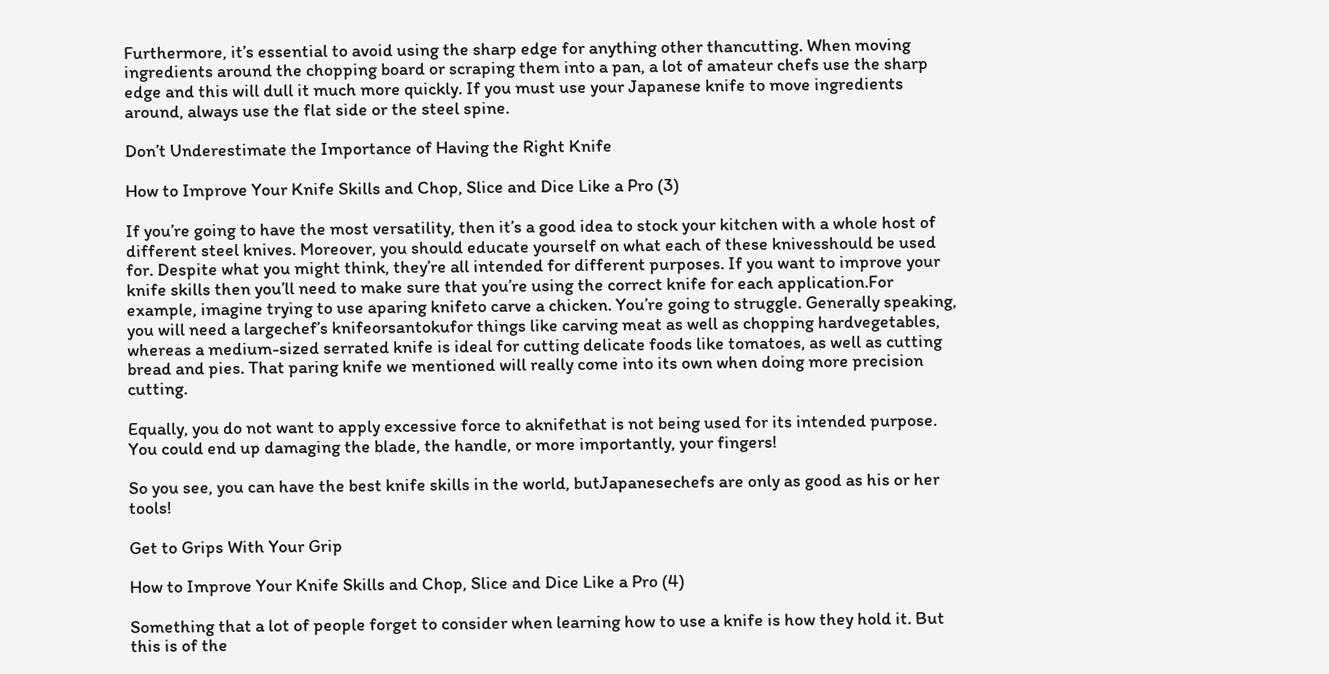Furthermore, it’s essential to avoid using the sharp edge for anything other thancutting. When moving ingredients around the chopping board or scraping them into a pan, a lot of amateur chefs use the sharp edge and this will dull it much more quickly. If you must use your Japanese knife to move ingredients around, always use the flat side or the steel spine.

Don’t Underestimate the Importance of Having the Right Knife

How to Improve Your Knife Skills and Chop, Slice and Dice Like a Pro (3)

If you’re going to have the most versatility, then it’s a good idea to stock your kitchen with a whole host of different steel knives. Moreover, you should educate yourself on what each of these knivesshould be used for. Despite what you might think, they’re all intended for different purposes. If you want to improve your knife skills then you’ll need to make sure that you’re using the correct knife for each application.For example, imagine trying to use aparing knifeto carve a chicken. You’re going to struggle. Generally speaking, you will need a largechef’s knifeorsantokufor things like carving meat as well as chopping hardvegetables, whereas a medium-sized serrated knife is ideal for cutting delicate foods like tomatoes, as well as cutting bread and pies. That paring knife we mentioned will really come into its own when doing more precision cutting.

Equally, you do not want to apply excessive force to aknifethat is not being used for its intended purpose. You could end up damaging the blade, the handle, or more importantly, your fingers!

So you see, you can have the best knife skills in the world, butJapanesechefs are only as good as his or her tools!

Get to Grips With Your Grip

How to Improve Your Knife Skills and Chop, Slice and Dice Like a Pro (4)

Something that a lot of people forget to consider when learning how to use a knife is how they hold it. But this is of the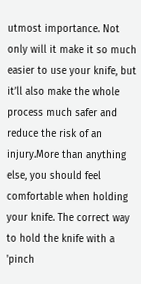utmost importance. Not only will it make it so much easier to use your knife, but it’ll also make the whole process much safer and reduce the risk of an injury.More than anything else, you should feel comfortable when holding your knife. The correct way to hold the knife with a 'pinch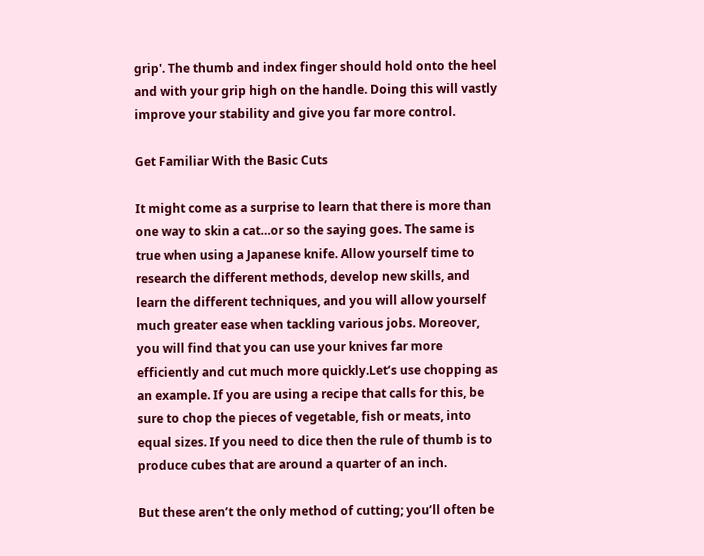grip'. The thumb and index finger should hold onto the heel and with your grip high on the handle. Doing this will vastly improve your stability and give you far more control.

Get Familiar With the Basic Cuts

It might come as a surprise to learn that there is more than one way to skin a cat…or so the saying goes. The same is true when using a Japanese knife. Allow yourself time to research the different methods, develop new skills, and learn the different techniques, and you will allow yourself much greater ease when tackling various jobs. Moreover, you will find that you can use your knives far more efficiently and cut much more quickly.Let’s use chopping as an example. If you are using a recipe that calls for this, be sure to chop the pieces of vegetable, fish or meats, into equal sizes. If you need to dice then the rule of thumb is to produce cubes that are around a quarter of an inch.

But these aren’t the only method of cutting; you’ll often be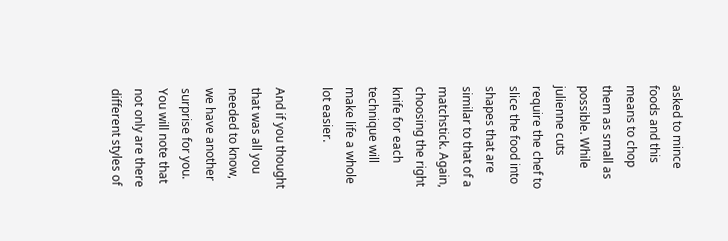asked to mince foods and this means to chop them as small as possible. While julienne cuts require the chef to slice the food into shapes that are similar to that of a matchstick. Again, choosing the right knife for each technique will make life a whole lot easier.

And if you thought that was all you needed to know, we have another surprise for you. You will note that not only are there different styles of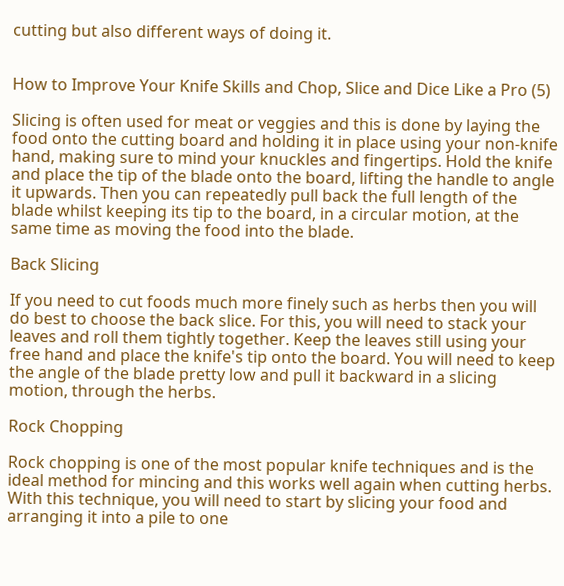cutting but also different ways of doing it.


How to Improve Your Knife Skills and Chop, Slice and Dice Like a Pro (5)

Slicing is often used for meat or veggies and this is done by laying the food onto the cutting board and holding it in place using your non-knife hand, making sure to mind your knuckles and fingertips. Hold the knife and place the tip of the blade onto the board, lifting the handle to angle it upwards. Then you can repeatedly pull back the full length of the blade whilst keeping its tip to the board, in a circular motion, at the same time as moving the food into the blade.

Back Slicing

If you need to cut foods much more finely such as herbs then you will do best to choose the back slice. For this, you will need to stack your leaves and roll them tightly together. Keep the leaves still using your free hand and place the knife's tip onto the board. You will need to keep the angle of the blade pretty low and pull it backward in a slicing motion, through the herbs.

Rock Chopping

Rock chopping is one of the most popular knife techniques and is the ideal method for mincing and this works well again when cutting herbs. With this technique, you will need to start by slicing your food and arranging it into a pile to one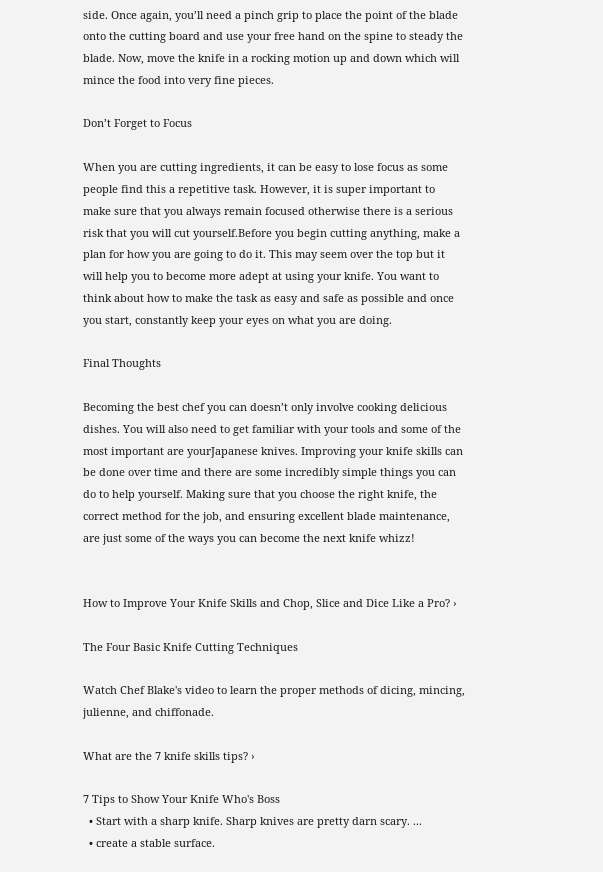side. Once again, you’ll need a pinch grip to place the point of the blade onto the cutting board and use your free hand on the spine to steady the blade. Now, move the knife in a rocking motion up and down which will mince the food into very fine pieces.

Don’t Forget to Focus

When you are cutting ingredients, it can be easy to lose focus as some people find this a repetitive task. However, it is super important to make sure that you always remain focused otherwise there is a serious risk that you will cut yourself.Before you begin cutting anything, make a plan for how you are going to do it. This may seem over the top but it will help you to become more adept at using your knife. You want to think about how to make the task as easy and safe as possible and once you start, constantly keep your eyes on what you are doing.

Final Thoughts

Becoming the best chef you can doesn’t only involve cooking delicious dishes. You will also need to get familiar with your tools and some of the most important are yourJapanese knives. Improving your knife skills can be done over time and there are some incredibly simple things you can do to help yourself. Making sure that you choose the right knife, the correct method for the job, and ensuring excellent blade maintenance, are just some of the ways you can become the next knife whizz!


How to Improve Your Knife Skills and Chop, Slice and Dice Like a Pro? ›

The Four Basic Knife Cutting Techniques

Watch Chef Blake's video to learn the proper methods of dicing, mincing, julienne, and chiffonade.

What are the 7 knife skills tips? ›

7 Tips to Show Your Knife Who's Boss
  • Start with a sharp knife. Sharp knives are pretty darn scary. ...
  • create a stable surface.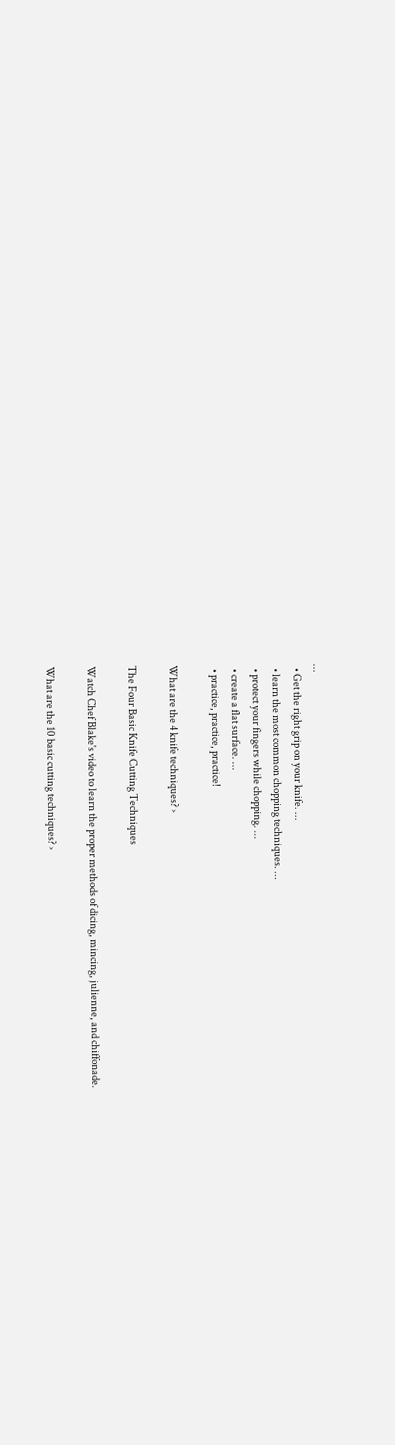...
  • Get the right grip on your knife. ...
  • learn the most common chopping techniques. ...
  • protect your fingers while chopping. ...
  • create a flat surface. ...
  • practice, practice, practice!

What are the 4 knife techniques? ›

The Four Basic Knife Cutting Techniques

Watch Chef Blake's video to learn the proper methods of dicing, mincing, julienne, and chiffonade.

What are the 10 basic cutting techniques? ›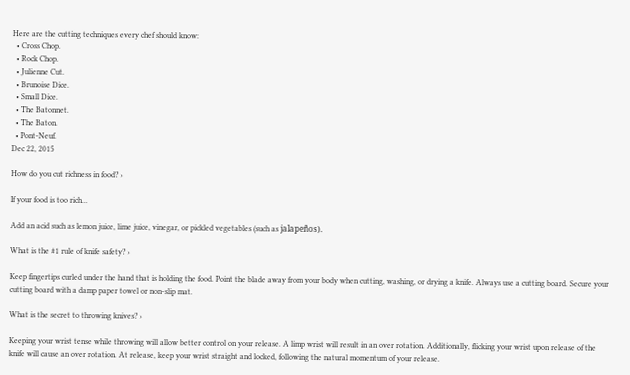Here are the cutting techniques every chef should know:
  • Cross Chop.
  • Rock Chop.
  • Julienne Cut.
  • Brunoise Dice.
  • Small Dice.
  • The Batonnet.
  • The Baton.
  • Pont-Neuf.
Dec 22, 2015

How do you cut richness in food? ›

If your food is too rich...

Add an acid such as lemon juice, lime juice, vinegar, or pickled vegetables (such as jalapeños).

What is the #1 rule of knife safety? ›

Keep fingertips curled under the hand that is holding the food. Point the blade away from your body when cutting, washing, or drying a knife. Always use a cutting board. Secure your cutting board with a damp paper towel or non-slip mat.

What is the secret to throwing knives? ›

Keeping your wrist tense while throwing will allow better control on your release. A limp wrist will result in an over rotation. Additionally, flicking your wrist upon release of the knife will cause an over rotation. At release, keep your wrist straight and locked, following the natural momentum of your release.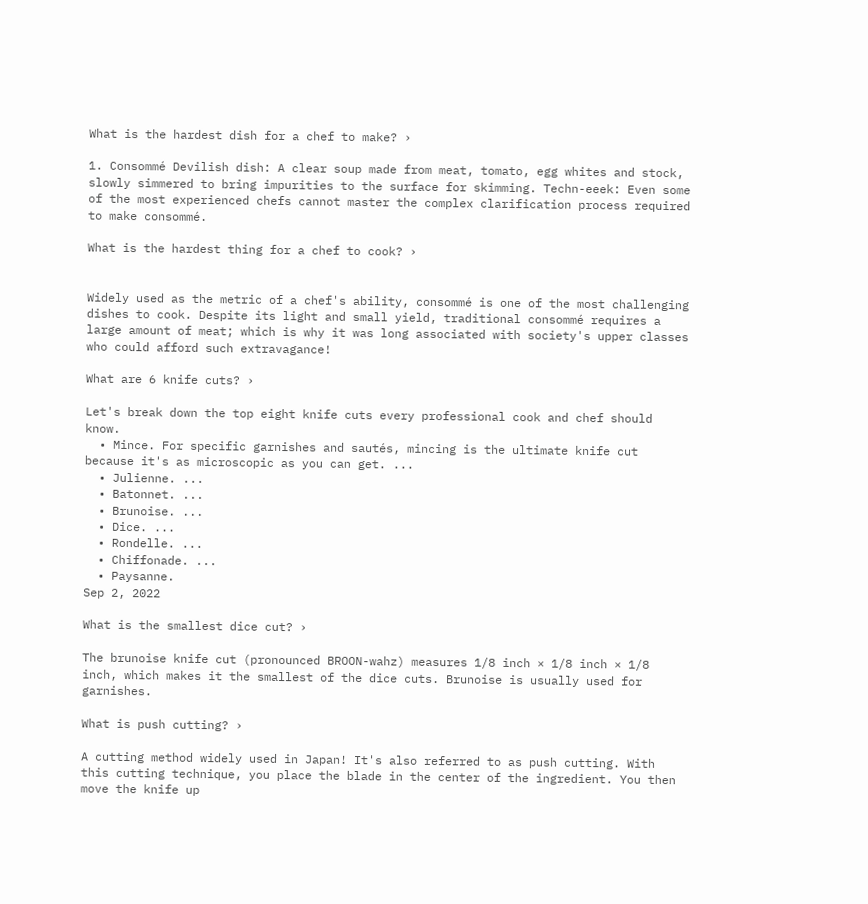What is the hardest dish for a chef to make? ›

1. Consommé Devilish dish: A clear soup made from meat, tomato, egg whites and stock, slowly simmered to bring impurities to the surface for skimming. Techn-eeek: Even some of the most experienced chefs cannot master the complex clarification process required to make consommé.

What is the hardest thing for a chef to cook? ›


Widely used as the metric of a chef's ability, consommé is one of the most challenging dishes to cook. Despite its light and small yield, traditional consommé requires a large amount of meat; which is why it was long associated with society's upper classes who could afford such extravagance!

What are 6 knife cuts? ›

Let's break down the top eight knife cuts every professional cook and chef should know.
  • Mince. For specific garnishes and sautés, mincing is the ultimate knife cut because it's as microscopic as you can get. ...
  • Julienne. ...
  • Batonnet. ...
  • Brunoise. ...
  • Dice. ...
  • Rondelle. ...
  • Chiffonade. ...
  • Paysanne.
Sep 2, 2022

What is the smallest dice cut? ›

The brunoise knife cut (pronounced BROON-wahz) measures 1/8 inch × 1/8 inch × 1/8 inch, which makes it the smallest of the dice cuts. Brunoise is usually used for garnishes.

What is push cutting? ›

A cutting method widely used in Japan! It's also referred to as push cutting. With this cutting technique, you place the blade in the center of the ingredient. You then move the knife up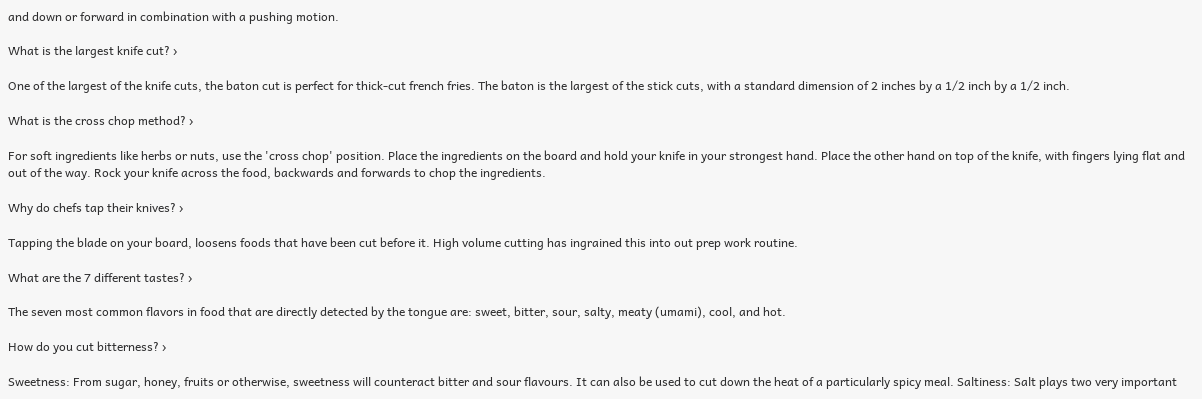and down or forward in combination with a pushing motion.

What is the largest knife cut? ›

One of the largest of the knife cuts, the baton cut is perfect for thick-cut french fries. The baton is the largest of the stick cuts, with a standard dimension of 2 inches by a 1/2 inch by a 1/2 inch.

What is the cross chop method? ›

For soft ingredients like herbs or nuts, use the 'cross chop' position. Place the ingredients on the board and hold your knife in your strongest hand. Place the other hand on top of the knife, with fingers lying flat and out of the way. Rock your knife across the food, backwards and forwards to chop the ingredients.

Why do chefs tap their knives? ›

Tapping the blade on your board, loosens foods that have been cut before it. High volume cutting has ingrained this into out prep work routine.

What are the 7 different tastes? ›

The seven most common flavors in food that are directly detected by the tongue are: sweet, bitter, sour, salty, meaty (umami), cool, and hot.

How do you cut bitterness? ›

Sweetness: From sugar, honey, fruits or otherwise, sweetness will counteract bitter and sour flavours. It can also be used to cut down the heat of a particularly spicy meal. Saltiness: Salt plays two very important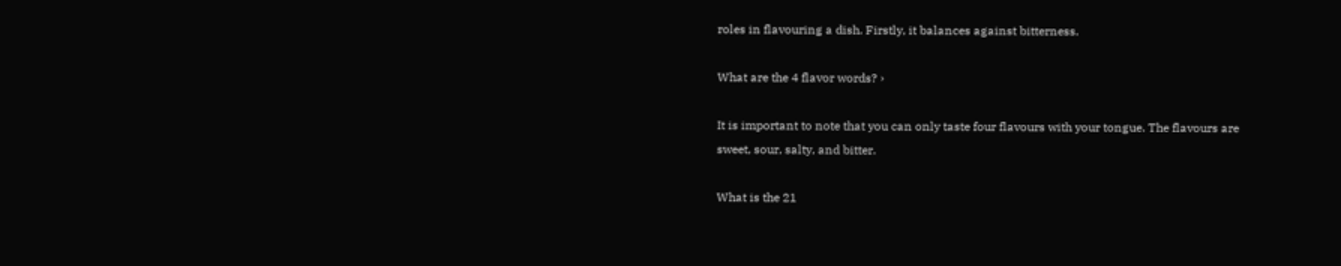roles in flavouring a dish. Firstly, it balances against bitterness.

What are the 4 flavor words? ›

It is important to note that you can only taste four flavours with your tongue. The flavours are sweet, sour, salty, and bitter.

What is the 21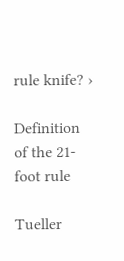rule knife? ›

Definition of the 21-foot rule

Tueller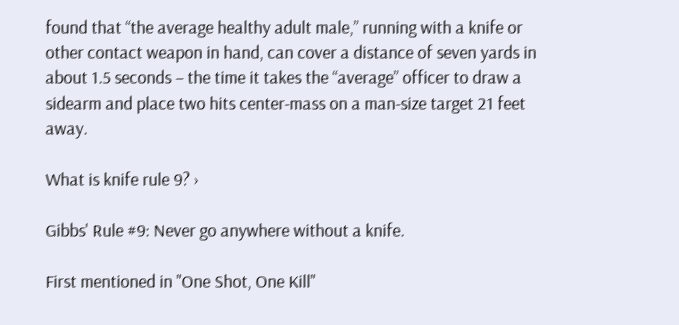found that “the average healthy adult male,” running with a knife or other contact weapon in hand, can cover a distance of seven yards in about 1.5 seconds – the time it takes the “average” officer to draw a sidearm and place two hits center-mass on a man-size target 21 feet away.

What is knife rule 9? ›

Gibbs' Rule #9: Never go anywhere without a knife.

First mentioned in "One Shot, One Kill"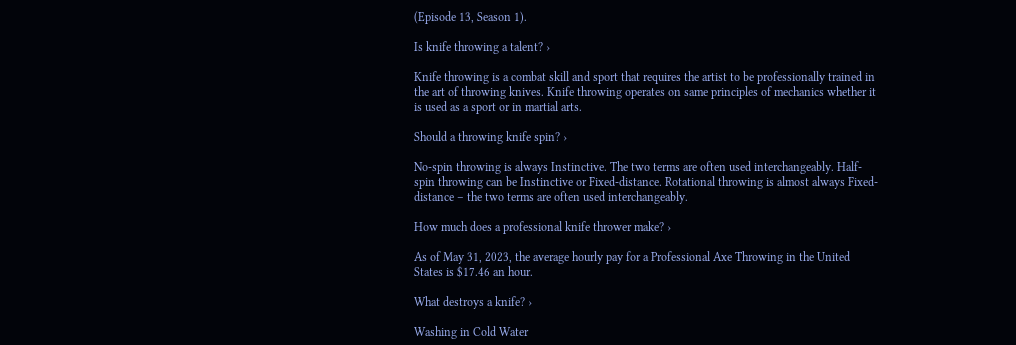(Episode 13, Season 1).

Is knife throwing a talent? ›

Knife throwing is a combat skill and sport that requires the artist to be professionally trained in the art of throwing knives. Knife throwing operates on same principles of mechanics whether it is used as a sport or in martial arts.

Should a throwing knife spin? ›

No-spin throwing is always Instinctive. The two terms are often used interchangeably. Half-spin throwing can be Instinctive or Fixed-distance. Rotational throwing is almost always Fixed-distance – the two terms are often used interchangeably.

How much does a professional knife thrower make? ›

As of May 31, 2023, the average hourly pay for a Professional Axe Throwing in the United States is $17.46 an hour.

What destroys a knife? ›

Washing in Cold Water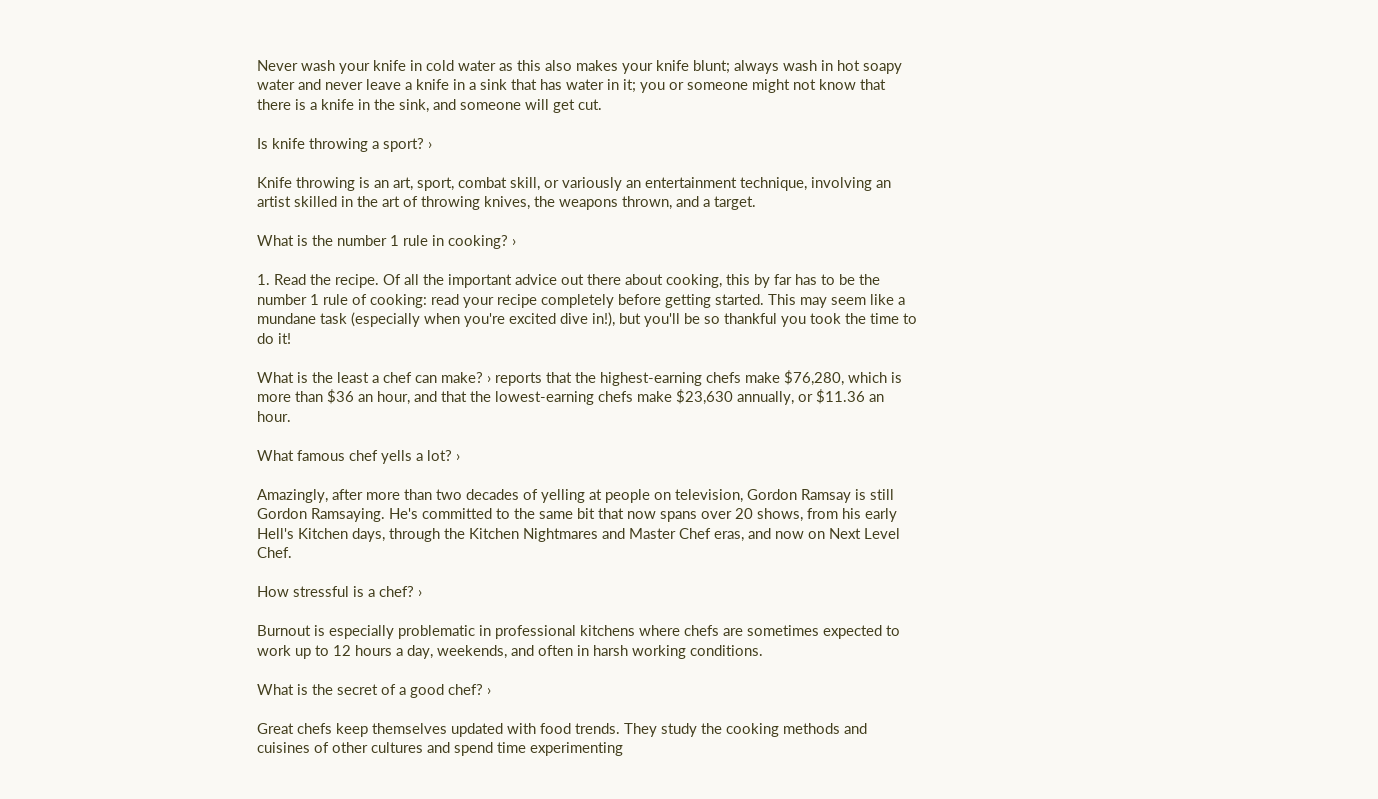Never wash your knife in cold water as this also makes your knife blunt; always wash in hot soapy water and never leave a knife in a sink that has water in it; you or someone might not know that there is a knife in the sink, and someone will get cut.

Is knife throwing a sport? ›

Knife throwing is an art, sport, combat skill, or variously an entertainment technique, involving an artist skilled in the art of throwing knives, the weapons thrown, and a target.

What is the number 1 rule in cooking? ›

1. Read the recipe. Of all the important advice out there about cooking, this by far has to be the number 1 rule of cooking: read your recipe completely before getting started. This may seem like a mundane task (especially when you're excited dive in!), but you'll be so thankful you took the time to do it!

What is the least a chef can make? › reports that the highest-earning chefs make $76,280, which is more than $36 an hour, and that the lowest-earning chefs make $23,630 annually, or $11.36 an hour.

What famous chef yells a lot? ›

Amazingly, after more than two decades of yelling at people on television, Gordon Ramsay is still Gordon Ramsaying. He's committed to the same bit that now spans over 20 shows, from his early Hell's Kitchen days, through the Kitchen Nightmares and Master Chef eras, and now on Next Level Chef.

How stressful is a chef? ›

Burnout is especially problematic in professional kitchens where chefs are sometimes expected to work up to 12 hours a day, weekends, and often in harsh working conditions.

What is the secret of a good chef? ›

Great chefs keep themselves updated with food trends. They study the cooking methods and cuisines of other cultures and spend time experimenting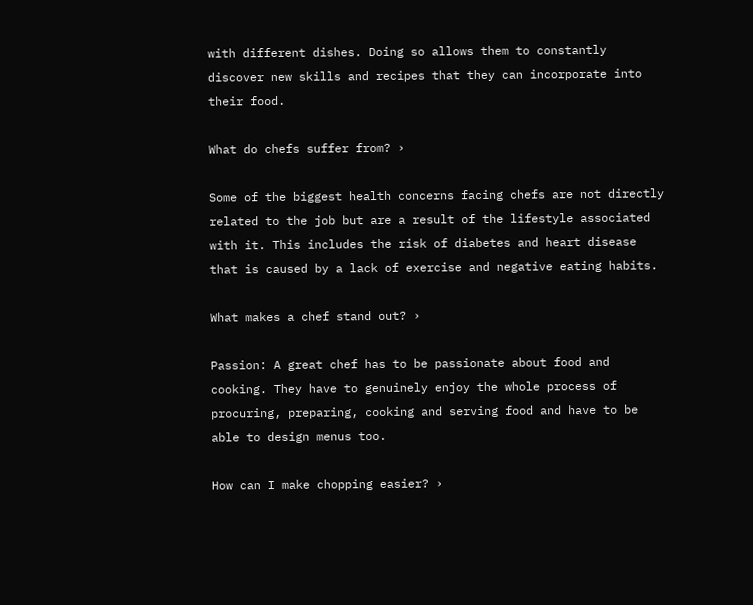with different dishes. Doing so allows them to constantly discover new skills and recipes that they can incorporate into their food.

What do chefs suffer from? ›

Some of the biggest health concerns facing chefs are not directly related to the job but are a result of the lifestyle associated with it. This includes the risk of diabetes and heart disease that is caused by a lack of exercise and negative eating habits.

What makes a chef stand out? ›

Passion: A great chef has to be passionate about food and cooking. They have to genuinely enjoy the whole process of procuring, preparing, cooking and serving food and have to be able to design menus too.

How can I make chopping easier? ›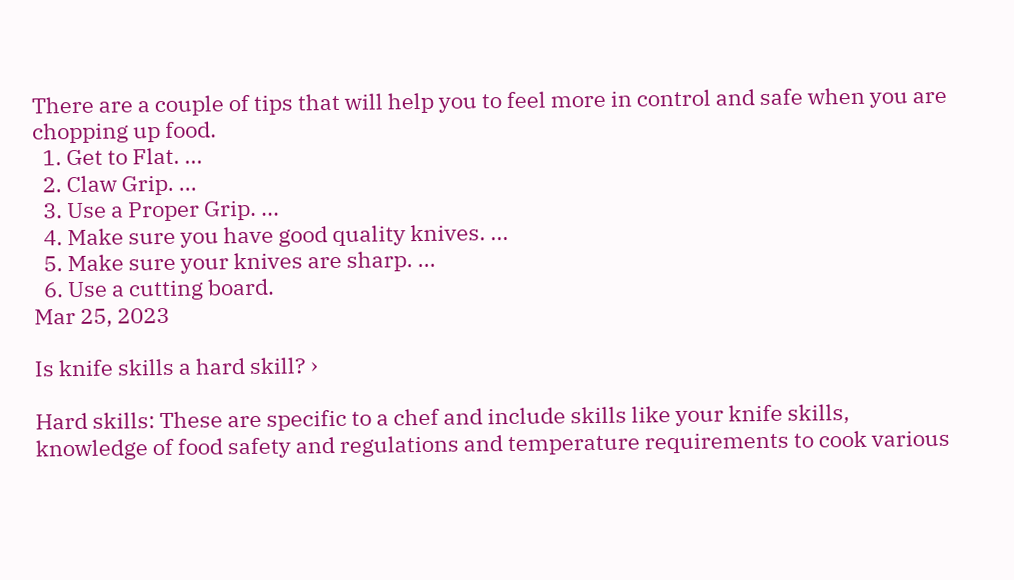There are a couple of tips that will help you to feel more in control and safe when you are chopping up food.
  1. Get to Flat. ...
  2. Claw Grip. ...
  3. Use a Proper Grip. ...
  4. Make sure you have good quality knives. ...
  5. Make sure your knives are sharp. ...
  6. Use a cutting board.
Mar 25, 2023

Is knife skills a hard skill? ›

Hard skills: These are specific to a chef and include skills like your knife skills, knowledge of food safety and regulations and temperature requirements to cook various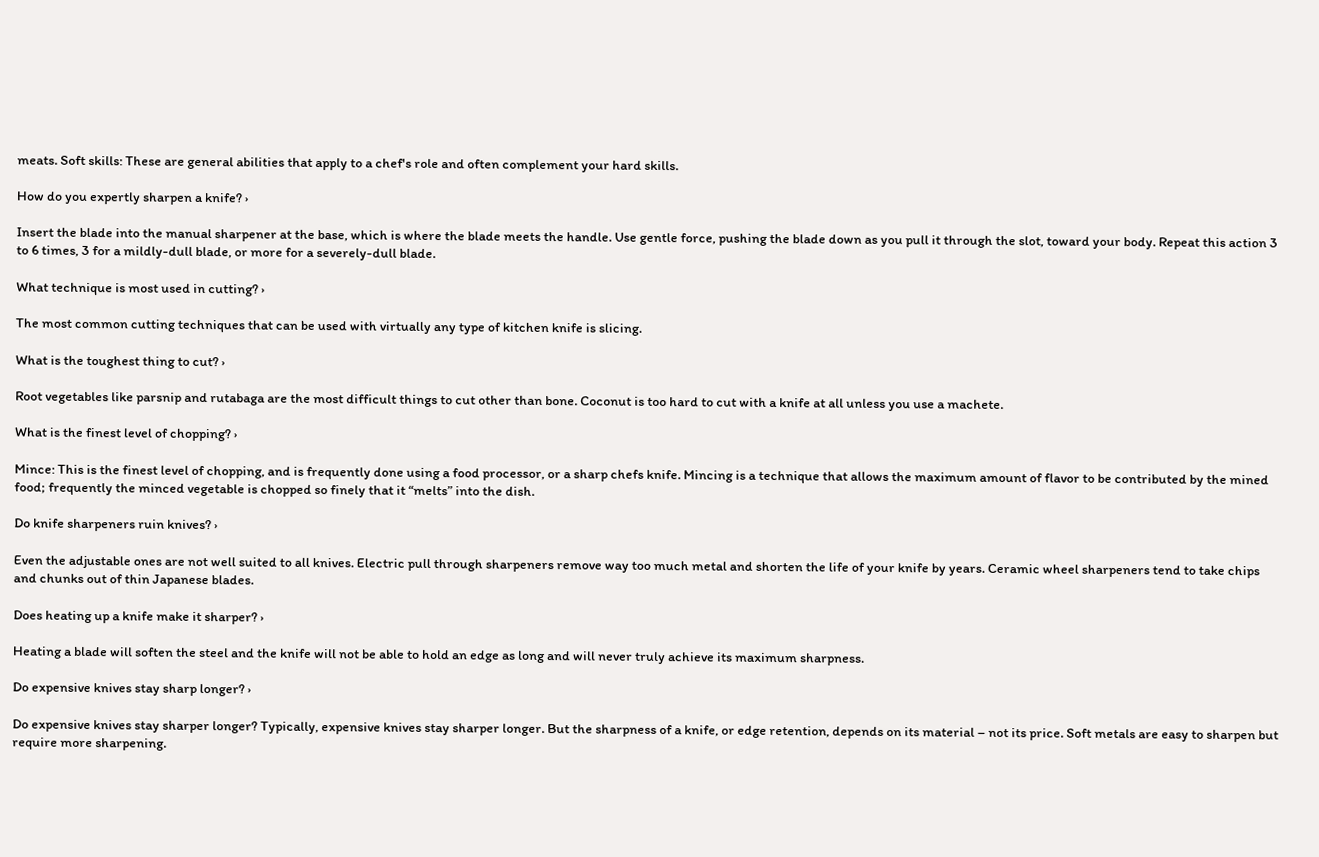meats. Soft skills: These are general abilities that apply to a chef's role and often complement your hard skills.

How do you expertly sharpen a knife? ›

Insert the blade into the manual sharpener at the base, which is where the blade meets the handle. Use gentle force, pushing the blade down as you pull it through the slot, toward your body. Repeat this action 3 to 6 times, 3 for a mildly-dull blade, or more for a severely-dull blade.

What technique is most used in cutting? ›

The most common cutting techniques that can be used with virtually any type of kitchen knife is slicing.

What is the toughest thing to cut? ›

Root vegetables like parsnip and rutabaga are the most difficult things to cut other than bone. Coconut is too hard to cut with a knife at all unless you use a machete.

What is the finest level of chopping? ›

Mince: This is the finest level of chopping, and is frequently done using a food processor, or a sharp chefs knife. Mincing is a technique that allows the maximum amount of flavor to be contributed by the mined food; frequently the minced vegetable is chopped so finely that it “melts” into the dish.

Do knife sharpeners ruin knives? ›

Even the adjustable ones are not well suited to all knives. Electric pull through sharpeners remove way too much metal and shorten the life of your knife by years. Ceramic wheel sharpeners tend to take chips and chunks out of thin Japanese blades.

Does heating up a knife make it sharper? ›

Heating a blade will soften the steel and the knife will not be able to hold an edge as long and will never truly achieve its maximum sharpness.

Do expensive knives stay sharp longer? ›

Do expensive knives stay sharper longer? Typically, expensive knives stay sharper longer. But the sharpness of a knife, or edge retention, depends on its material – not its price. Soft metals are easy to sharpen but require more sharpening.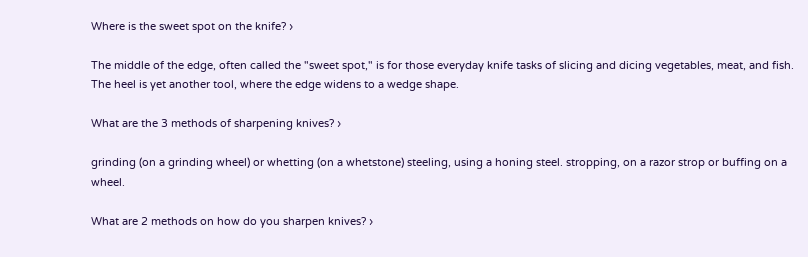Where is the sweet spot on the knife? ›

The middle of the edge, often called the "sweet spot," is for those everyday knife tasks of slicing and dicing vegetables, meat, and fish. The heel is yet another tool, where the edge widens to a wedge shape.

What are the 3 methods of sharpening knives? ›

grinding (on a grinding wheel) or whetting (on a whetstone) steeling, using a honing steel. stropping, on a razor strop or buffing on a wheel.

What are 2 methods on how do you sharpen knives? ›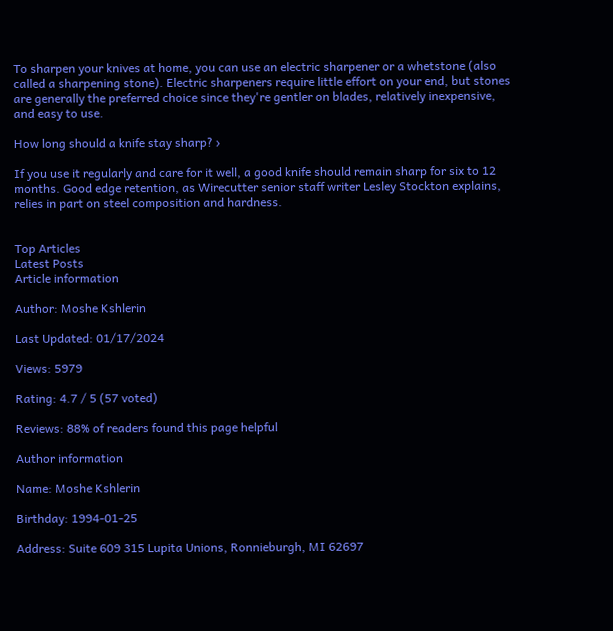To sharpen your knives at home, you can use an electric sharpener or a whetstone (also called a sharpening stone). Electric sharpeners require little effort on your end, but stones are generally the preferred choice since they're gentler on blades, relatively inexpensive, and easy to use.

How long should a knife stay sharp? ›

If you use it regularly and care for it well, a good knife should remain sharp for six to 12 months. Good edge retention, as Wirecutter senior staff writer Lesley Stockton explains, relies in part on steel composition and hardness.


Top Articles
Latest Posts
Article information

Author: Moshe Kshlerin

Last Updated: 01/17/2024

Views: 5979

Rating: 4.7 / 5 (57 voted)

Reviews: 88% of readers found this page helpful

Author information

Name: Moshe Kshlerin

Birthday: 1994-01-25

Address: Suite 609 315 Lupita Unions, Ronnieburgh, MI 62697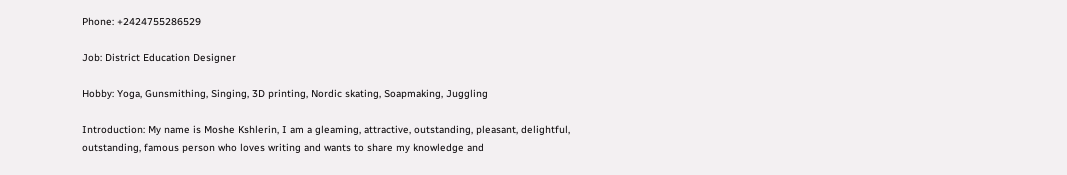Phone: +2424755286529

Job: District Education Designer

Hobby: Yoga, Gunsmithing, Singing, 3D printing, Nordic skating, Soapmaking, Juggling

Introduction: My name is Moshe Kshlerin, I am a gleaming, attractive, outstanding, pleasant, delightful, outstanding, famous person who loves writing and wants to share my knowledge and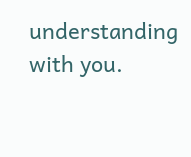understanding with you.